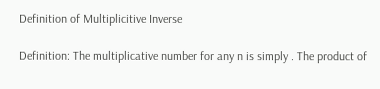Definition of Multiplicitive Inverse

Definition: The multiplicative number for any n is simply . The product of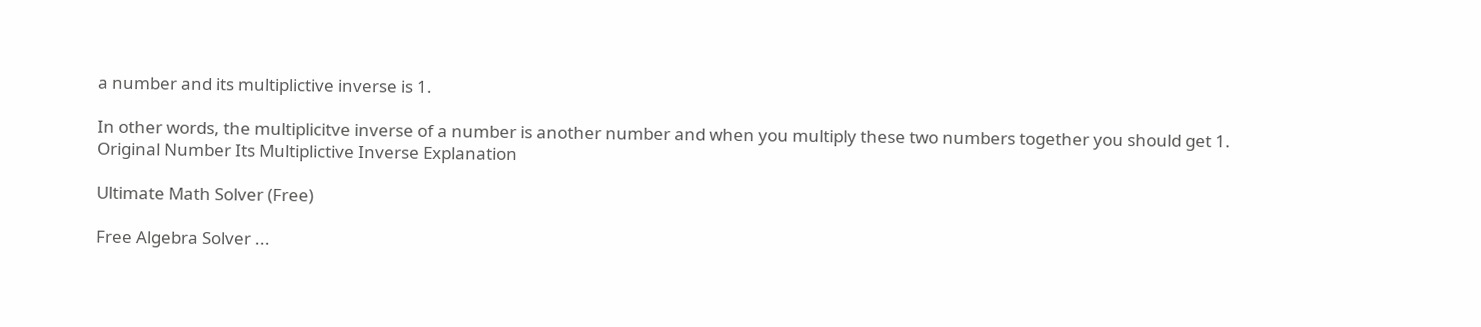a number and its multiplictive inverse is 1.

In other words, the multiplicitve inverse of a number is another number and when you multiply these two numbers together you should get 1.
Original Number Its Multiplictive Inverse Explanation

Ultimate Math Solver (Free)

Free Algebra Solver ...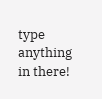type anything in there!